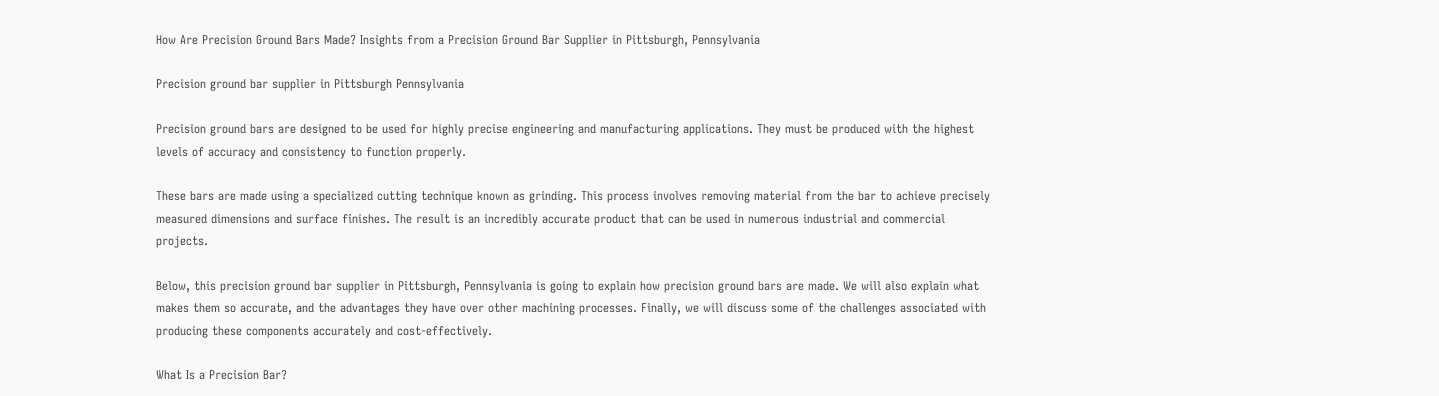How Are Precision Ground Bars Made? Insights from a Precision Ground Bar Supplier in Pittsburgh, Pennsylvania

Precision ground bar supplier in Pittsburgh Pennsylvania

Precision ground bars are designed to be used for highly precise engineering and manufacturing applications. They must be produced with the highest levels of accuracy and consistency to function properly.

These bars are made using a specialized cutting technique known as grinding. This process involves removing material from the bar to achieve precisely measured dimensions and surface finishes. The result is an incredibly accurate product that can be used in numerous industrial and commercial projects.

Below, this precision ground bar supplier in Pittsburgh, Pennsylvania is going to explain how precision ground bars are made. We will also explain what makes them so accurate, and the advantages they have over other machining processes. Finally, we will discuss some of the challenges associated with producing these components accurately and cost-effectively.

What Is a Precision Bar?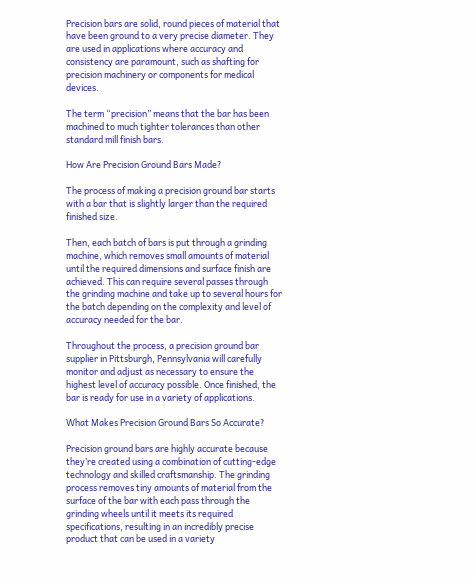Precision bars are solid, round pieces of material that have been ground to a very precise diameter. They are used in applications where accuracy and consistency are paramount, such as shafting for precision machinery or components for medical devices.

The term “precision” means that the bar has been machined to much tighter tolerances than other standard mill finish bars.

How Are Precision Ground Bars Made?

The process of making a precision ground bar starts with a bar that is slightly larger than the required finished size.

Then, each batch of bars is put through a grinding machine, which removes small amounts of material until the required dimensions and surface finish are achieved. This can require several passes through the grinding machine and take up to several hours for the batch depending on the complexity and level of accuracy needed for the bar.

Throughout the process, a precision ground bar supplier in Pittsburgh, Pennsylvania will carefully monitor and adjust as necessary to ensure the highest level of accuracy possible. Once finished, the bar is ready for use in a variety of applications.

What Makes Precision Ground Bars So Accurate?

Precision ground bars are highly accurate because they’re created using a combination of cutting-edge technology and skilled craftsmanship. The grinding process removes tiny amounts of material from the surface of the bar with each pass through the grinding wheels until it meets its required specifications, resulting in an incredibly precise product that can be used in a variety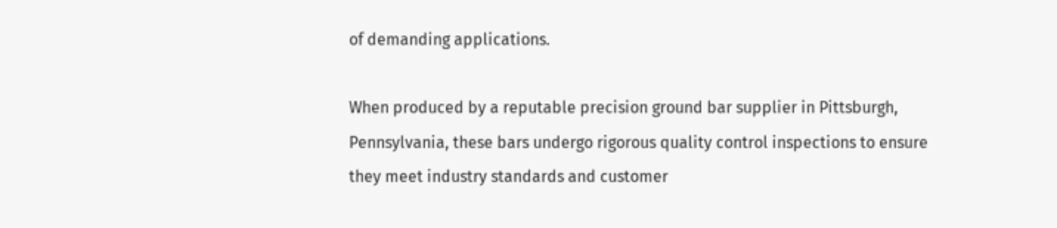of demanding applications.

When produced by a reputable precision ground bar supplier in Pittsburgh, Pennsylvania, these bars undergo rigorous quality control inspections to ensure they meet industry standards and customer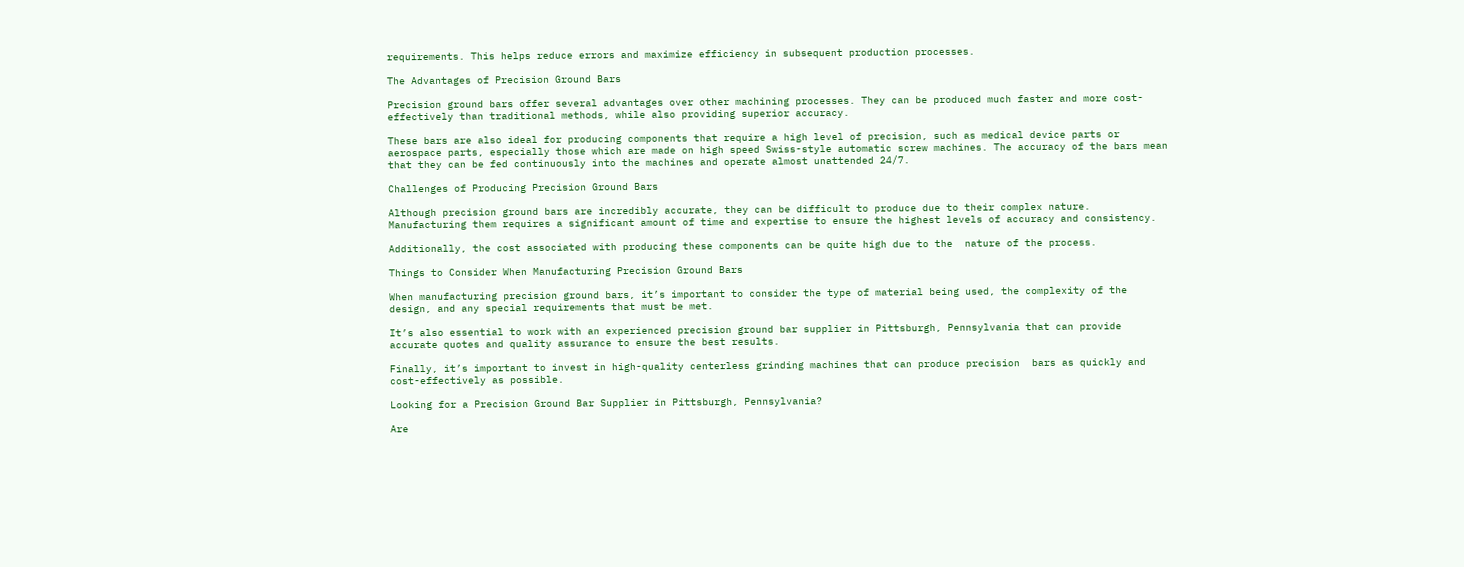requirements. This helps reduce errors and maximize efficiency in subsequent production processes.

The Advantages of Precision Ground Bars

Precision ground bars offer several advantages over other machining processes. They can be produced much faster and more cost-effectively than traditional methods, while also providing superior accuracy.

These bars are also ideal for producing components that require a high level of precision, such as medical device parts or aerospace parts, especially those which are made on high speed Swiss-style automatic screw machines. The accuracy of the bars mean that they can be fed continuously into the machines and operate almost unattended 24/7.

Challenges of Producing Precision Ground Bars

Although precision ground bars are incredibly accurate, they can be difficult to produce due to their complex nature. Manufacturing them requires a significant amount of time and expertise to ensure the highest levels of accuracy and consistency.

Additionally, the cost associated with producing these components can be quite high due to the  nature of the process.

Things to Consider When Manufacturing Precision Ground Bars

When manufacturing precision ground bars, it’s important to consider the type of material being used, the complexity of the design, and any special requirements that must be met.

It’s also essential to work with an experienced precision ground bar supplier in Pittsburgh, Pennsylvania that can provide accurate quotes and quality assurance to ensure the best results.

Finally, it’s important to invest in high-quality centerless grinding machines that can produce precision  bars as quickly and cost-effectively as possible.

Looking for a Precision Ground Bar Supplier in Pittsburgh, Pennsylvania?

Are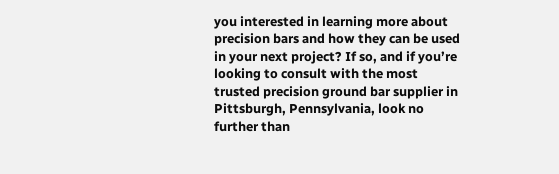you interested in learning more about precision bars and how they can be used in your next project? If so, and if you’re looking to consult with the most trusted precision ground bar supplier in Pittsburgh, Pennsylvania, look no further than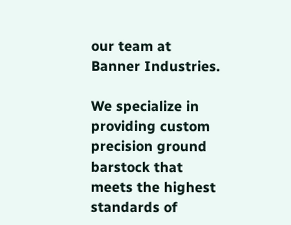our team at Banner Industries.

We specialize in providing custom precision ground barstock that meets the highest standards of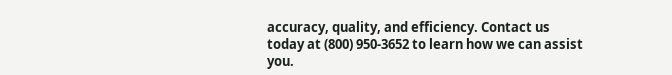accuracy, quality, and efficiency. Contact us today at (800) 950-3652 to learn how we can assist you.